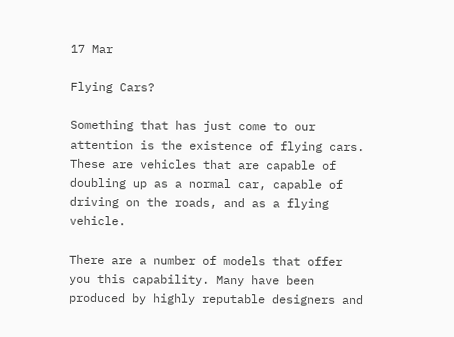17 Mar

Flying Cars?

Something that has just come to our attention is the existence of flying cars. These are vehicles that are capable of doubling up as a normal car, capable of driving on the roads, and as a flying vehicle.

There are a number of models that offer you this capability. Many have been produced by highly reputable designers and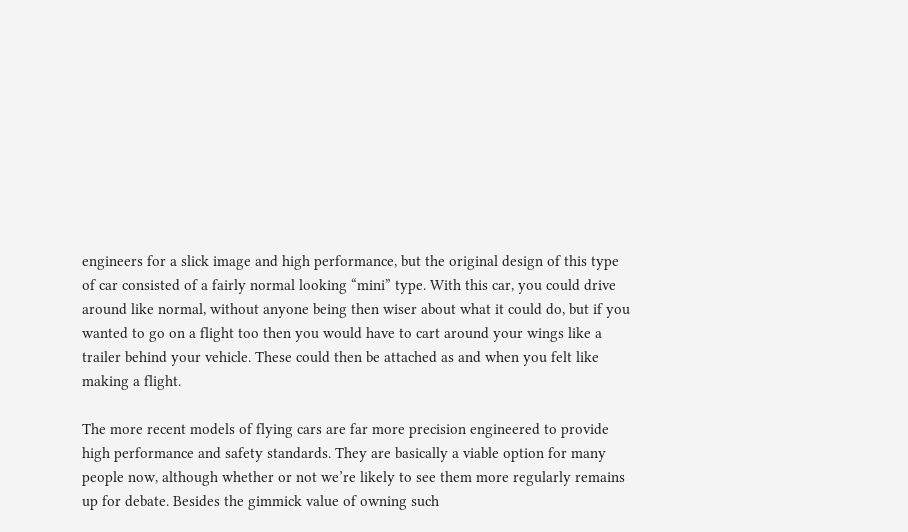engineers for a slick image and high performance, but the original design of this type of car consisted of a fairly normal looking “mini” type. With this car, you could drive around like normal, without anyone being then wiser about what it could do, but if you wanted to go on a flight too then you would have to cart around your wings like a trailer behind your vehicle. These could then be attached as and when you felt like making a flight.

The more recent models of flying cars are far more precision engineered to provide high performance and safety standards. They are basically a viable option for many people now, although whether or not we’re likely to see them more regularly remains up for debate. Besides the gimmick value of owning such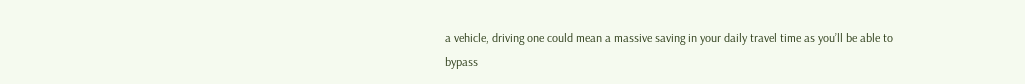a vehicle, driving one could mean a massive saving in your daily travel time as you’ll be able to bypass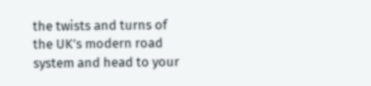the twists and turns of the UK’s modern road system and head to your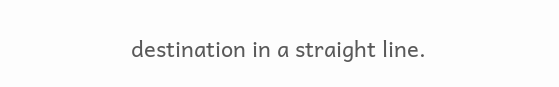destination in a straight line.